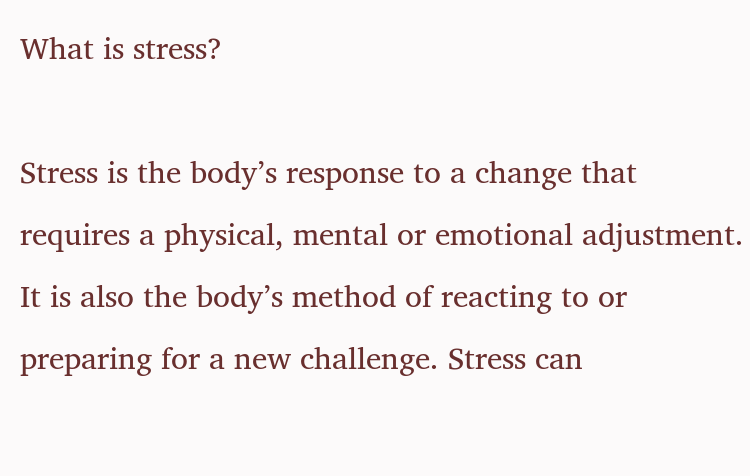What is stress?

Stress is the body’s response to a change that requires a physical, mental or emotional adjustment. It is also the body’s method of reacting to or preparing for a new challenge. Stress can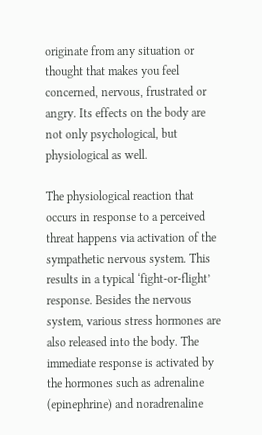originate from any situation or thought that makes you feel concerned, nervous, frustrated or angry. Its effects on the body are not only psychological, but physiological as well.

The physiological reaction that occurs in response to a perceived threat happens via activation of the sympathetic nervous system. This results in a typical ‘fight-or-flight’ response. Besides the nervous system, various stress hormones are also released into the body. The immediate response is activated by the hormones such as adrenaline (epinephrine) and noradrenaline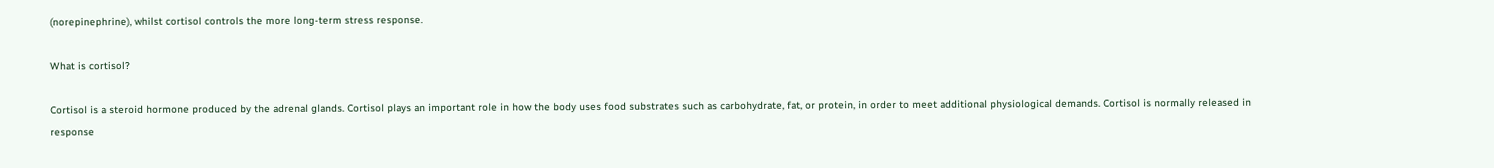(norepinephrine), whilst cortisol controls the more long-term stress response.

What is cortisol?

Cortisol is a steroid hormone produced by the adrenal glands. Cortisol plays an important role in how the body uses food substrates such as carbohydrate, fat, or protein, in order to meet additional physiological demands. Cortisol is normally released in response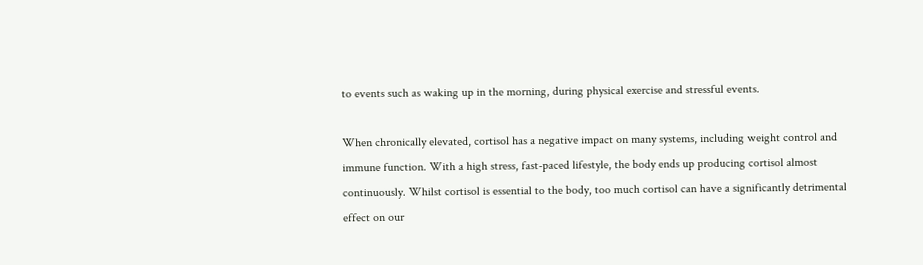to events such as waking up in the morning, during physical exercise and stressful events.

When chronically elevated, cortisol has a negative impact on many systems, including weight control and immune function. With a high stress, fast-paced lifestyle, the body ends up producing cortisol almost continuously. Whilst cortisol is essential to the body, too much cortisol can have a significantly detrimental effect on our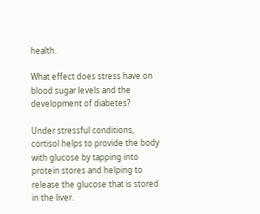health.

What effect does stress have on blood sugar levels and the development of diabetes?

Under stressful conditions, cortisol helps to provide the body with glucose by tapping into protein stores and helping to release the glucose that is stored in the liver.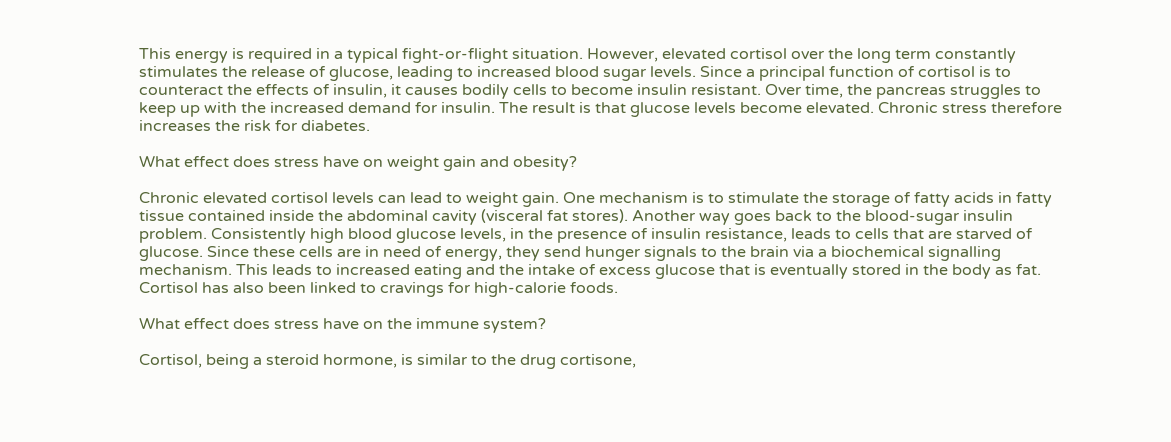This energy is required in a typical fight-or-flight situation. However, elevated cortisol over the long term constantly stimulates the release of glucose, leading to increased blood sugar levels. Since a principal function of cortisol is to counteract the effects of insulin, it causes bodily cells to become insulin resistant. Over time, the pancreas struggles to keep up with the increased demand for insulin. The result is that glucose levels become elevated. Chronic stress therefore increases the risk for diabetes.

What effect does stress have on weight gain and obesity?

Chronic elevated cortisol levels can lead to weight gain. One mechanism is to stimulate the storage of fatty acids in fatty tissue contained inside the abdominal cavity (visceral fat stores). Another way goes back to the blood-sugar insulin problem. Consistently high blood glucose levels, in the presence of insulin resistance, leads to cells that are starved of glucose. Since these cells are in need of energy, they send hunger signals to the brain via a biochemical signalling mechanism. This leads to increased eating and the intake of excess glucose that is eventually stored in the body as fat. Cortisol has also been linked to cravings for high-calorie foods.

What effect does stress have on the immune system?

Cortisol, being a steroid hormone, is similar to the drug cortisone,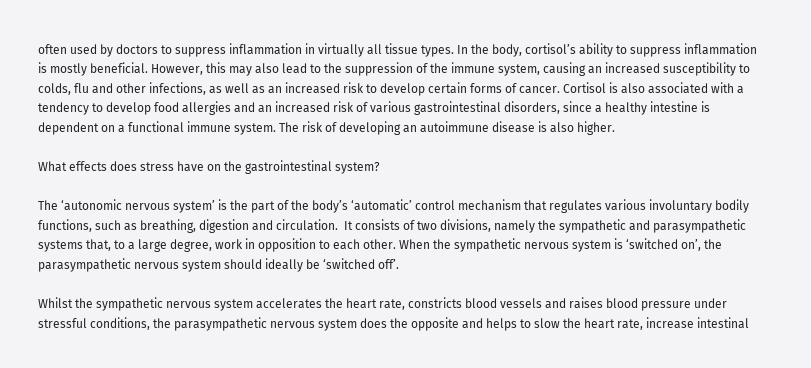often used by doctors to suppress inflammation in virtually all tissue types. In the body, cortisol’s ability to suppress inflammation is mostly beneficial. However, this may also lead to the suppression of the immune system, causing an increased susceptibility to colds, flu and other infections, as well as an increased risk to develop certain forms of cancer. Cortisol is also associated with a tendency to develop food allergies and an increased risk of various gastrointestinal disorders, since a healthy intestine is dependent on a functional immune system. The risk of developing an autoimmune disease is also higher.

What effects does stress have on the gastrointestinal system?

The ‘autonomic nervous system’ is the part of the body’s ‘automatic’ control mechanism that regulates various involuntary bodily functions, such as breathing, digestion and circulation.  It consists of two divisions, namely the sympathetic and parasympathetic systems that, to a large degree, work in opposition to each other. When the sympathetic nervous system is ‘switched on’, the parasympathetic nervous system should ideally be ‘switched off’.

Whilst the sympathetic nervous system accelerates the heart rate, constricts blood vessels and raises blood pressure under stressful conditions, the parasympathetic nervous system does the opposite and helps to slow the heart rate, increase intestinal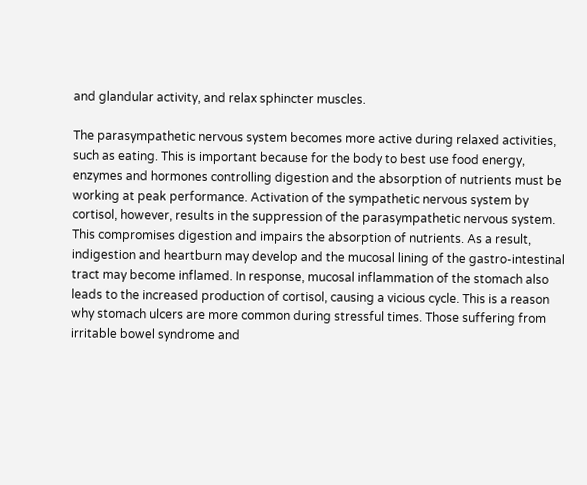and glandular activity, and relax sphincter muscles.

The parasympathetic nervous system becomes more active during relaxed activities, such as eating. This is important because for the body to best use food energy, enzymes and hormones controlling digestion and the absorption of nutrients must be working at peak performance. Activation of the sympathetic nervous system by cortisol, however, results in the suppression of the parasympathetic nervous system. This compromises digestion and impairs the absorption of nutrients. As a result, indigestion and heartburn may develop and the mucosal lining of the gastro-intestinal tract may become inflamed. In response, mucosal inflammation of the stomach also leads to the increased production of cortisol, causing a vicious cycle. This is a reason why stomach ulcers are more common during stressful times. Those suffering from irritable bowel syndrome and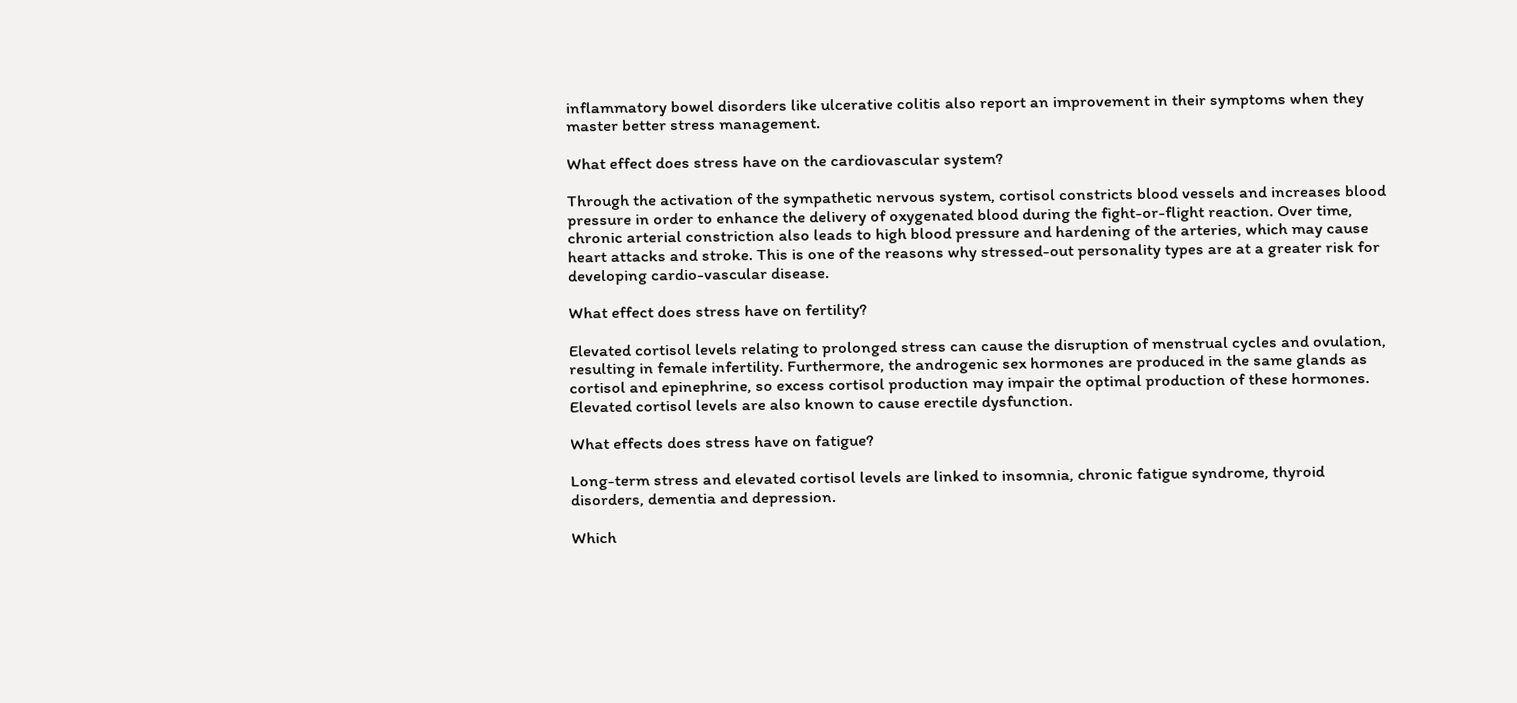inflammatory bowel disorders like ulcerative colitis also report an improvement in their symptoms when they master better stress management.

What effect does stress have on the cardiovascular system?

Through the activation of the sympathetic nervous system, cortisol constricts blood vessels and increases blood pressure in order to enhance the delivery of oxygenated blood during the fight-or-flight reaction. Over time, chronic arterial constriction also leads to high blood pressure and hardening of the arteries, which may cause heart attacks and stroke. This is one of the reasons why stressed-out personality types are at a greater risk for developing cardio-vascular disease.

What effect does stress have on fertility?

Elevated cortisol levels relating to prolonged stress can cause the disruption of menstrual cycles and ovulation, resulting in female infertility. Furthermore, the androgenic sex hormones are produced in the same glands as cortisol and epinephrine, so excess cortisol production may impair the optimal production of these hormones. Elevated cortisol levels are also known to cause erectile dysfunction.

What effects does stress have on fatigue?

Long-term stress and elevated cortisol levels are linked to insomnia, chronic fatigue syndrome, thyroid disorders, dementia and depression.

Which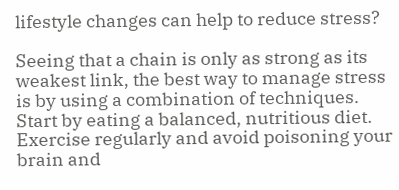lifestyle changes can help to reduce stress?

Seeing that a chain is only as strong as its weakest link, the best way to manage stress is by using a combination of techniques. Start by eating a balanced, nutritious diet. Exercise regularly and avoid poisoning your brain and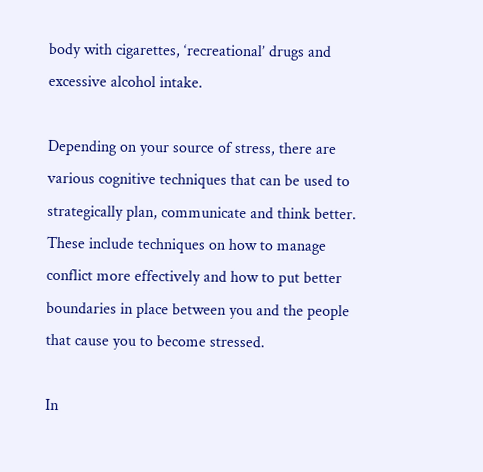body with cigarettes, ‘recreational’ drugs and excessive alcohol intake.

Depending on your source of stress, there are various cognitive techniques that can be used to strategically plan, communicate and think better. These include techniques on how to manage conflict more effectively and how to put better boundaries in place between you and the people that cause you to become stressed.

In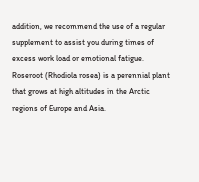addition, we recommend the use of a regular supplement to assist you during times of excess work load or emotional fatigue. Roseroot (Rhodiola rosea) is a perennial plant that grows at high altitudes in the Arctic regions of Europe and Asia.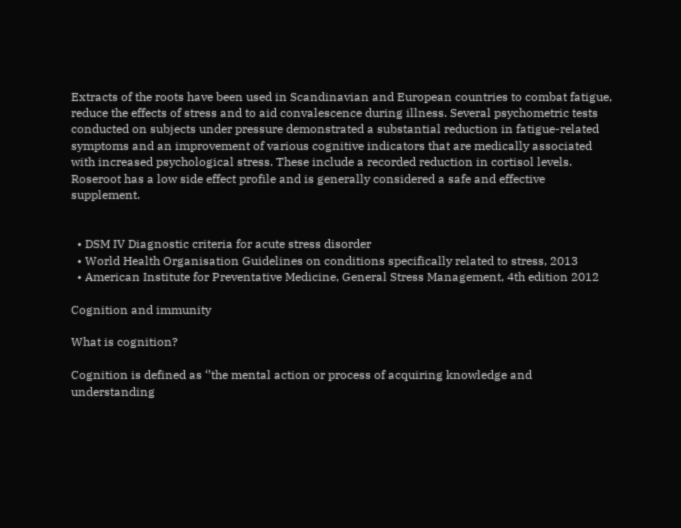Extracts of the roots have been used in Scandinavian and European countries to combat fatigue, reduce the effects of stress and to aid convalescence during illness. Several psychometric tests conducted on subjects under pressure demonstrated a substantial reduction in fatigue-related symptoms and an improvement of various cognitive indicators that are medically associated with increased psychological stress. These include a recorded reduction in cortisol levels. Roseroot has a low side effect profile and is generally considered a safe and effective supplement.


  • DSM IV Diagnostic criteria for acute stress disorder
  • World Health Organisation Guidelines on conditions specifically related to stress, 2013
  • American Institute for Preventative Medicine, General Stress Management, 4th edition 2012

Cognition and immunity

What is cognition?

Cognition is defined as ‘’the mental action or process of acquiring knowledge and understanding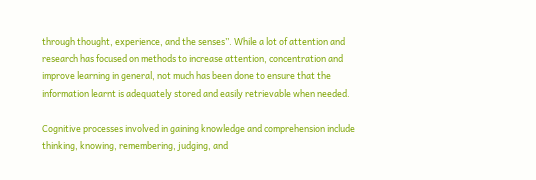through thought, experience, and the senses’’. While a lot of attention and research has focused on methods to increase attention, concentration and improve learning in general, not much has been done to ensure that the information learnt is adequately stored and easily retrievable when needed.

Cognitive processes involved in gaining knowledge and comprehension include thinking, knowing, remembering, judging, and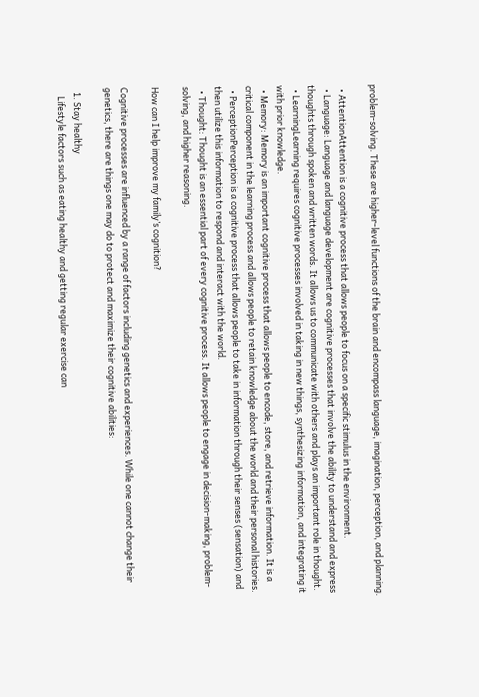problem-solving. These are higher-level functions of the brain and encompass language, imagination, perception, and planning.

  • AttentionAttention is a cognitive process that allows people to focus on a specific stimulus in the environment.
  • Language: Language and language development are cognitive processes that involve the ability to understand and express thoughts through spoken and written words. It allows us to communicate with others and plays an important role in thought.
  • LearningLearning requires cognitive processes involved in taking in new things, synthesizing information, and integrating it with prior knowledge.
  • Memory: Memory is an important cognitive process that allows people to encode, store, and retrieve information. It is a critical component in the learning process and allows people to retain knowledge about the world and their personal histories.
  • PerceptionPerception is a cognitive process that allows people to take in information through their senses (sensation) and then utilize this information to respond and interact with the world.
  • Thought: Thought is an essential part of every cognitive process. It allows people to engage in decision-making, problem-solving, and higher reasoning.

How can I help improve my family’s cognition?

Cognitive processes are influenced by a range of factors including genetics and experiences. While one cannot change their genetics, there are things one may do to protect and maximize their cognitive abilities:

  1. Stay healthy
    Lifestyle factors such as eating healthy and getting regular exercise can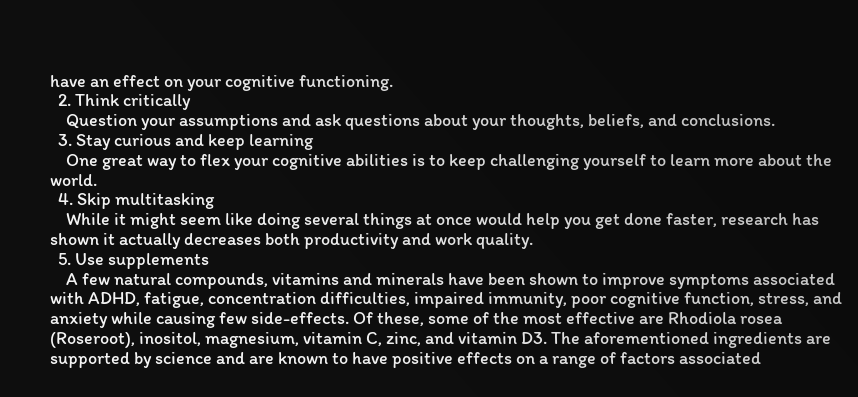have an effect on your cognitive functioning.
  2. Think critically
    Question your assumptions and ask questions about your thoughts, beliefs, and conclusions.
  3. Stay curious and keep learning
    One great way to flex your cognitive abilities is to keep challenging yourself to learn more about the world.
  4. Skip multitasking
    While it might seem like doing several things at once would help you get done faster, research has shown it actually decreases both productivity and work quality.
  5. Use supplements
    A few natural compounds, vitamins and minerals have been shown to improve symptoms associated with ADHD, fatigue, concentration difficulties, impaired immunity, poor cognitive function, stress, and anxiety while causing few side-effects. Of these, some of the most effective are Rhodiola rosea (Roseroot), inositol, magnesium, vitamin C, zinc, and vitamin D3. The aforementioned ingredients are supported by science and are known to have positive effects on a range of factors associated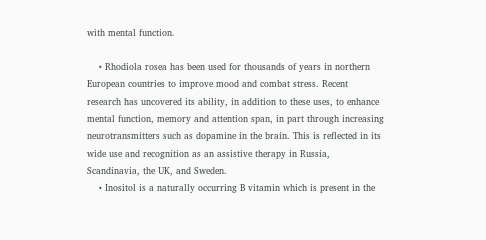with mental function.

    • Rhodiola rosea has been used for thousands of years in northern European countries to improve mood and combat stress. Recent research has uncovered its ability, in addition to these uses, to enhance mental function, memory and attention span, in part through increasing neurotransmitters such as dopamine in the brain. This is reflected in its wide use and recognition as an assistive therapy in Russia, Scandinavia, the UK, and Sweden.
    • Inositol is a naturally occurring B vitamin which is present in the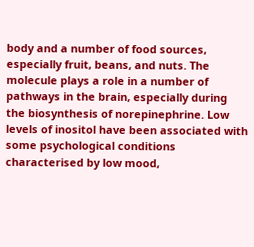body and a number of food sources, especially fruit, beans, and nuts. The molecule plays a role in a number of pathways in the brain, especially during the biosynthesis of norepinephrine. Low levels of inositol have been associated with some psychological conditions characterised by low mood,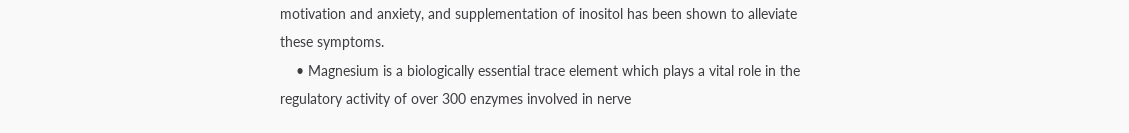motivation and anxiety, and supplementation of inositol has been shown to alleviate these symptoms.
    • Magnesium is a biologically essential trace element which plays a vital role in the regulatory activity of over 300 enzymes involved in nerve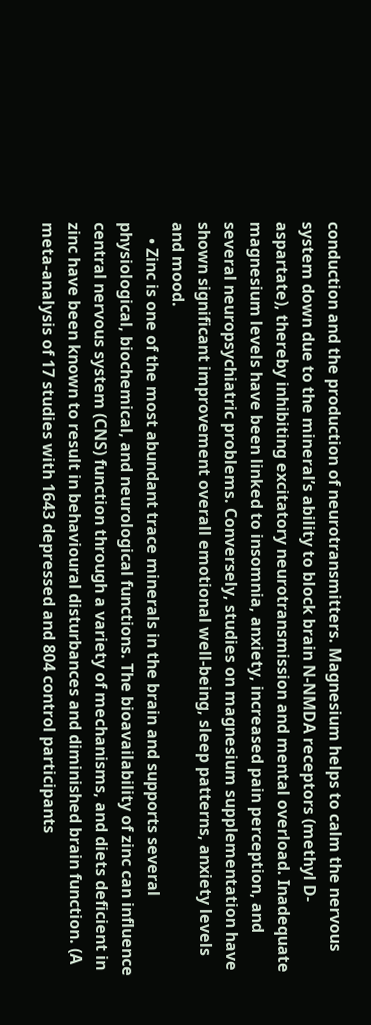conduction and the production of neurotransmitters. Magnesium helps to calm the nervous system down due to the mineral’s ability to block brain N-NMDA receptors (methyl D-aspartate), thereby inhibiting excitatory neurotransmission and mental overload. Inadequate magnesium levels have been linked to insomnia, anxiety, increased pain perception, and several neuropsychiatric problems. Conversely, studies on magnesium supplementation have shown significant improvement overall emotional well-being, sleep patterns, anxiety levels and mood.
    • Zinc is one of the most abundant trace minerals in the brain and supports several physiological, biochemical, and neurological functions. The bioavailability of zinc can influence central nervous system (CNS) function through a variety of mechanisms, and diets deficient in zinc have been known to result in behavioural disturbances and diminished brain function. (A meta-analysis of 17 studies with 1643 depressed and 804 control participants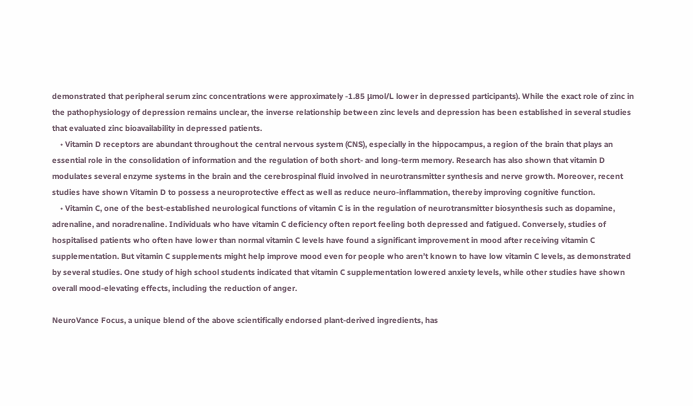demonstrated that peripheral serum zinc concentrations were approximately -1.85 μmol/L lower in depressed participants). While the exact role of zinc in the pathophysiology of depression remains unclear, the inverse relationship between zinc levels and depression has been established in several studies that evaluated zinc bioavailability in depressed patients.
    • Vitamin D receptors are abundant throughout the central nervous system (CNS), especially in the hippocampus, a region of the brain that plays an essential role in the consolidation of information and the regulation of both short- and long-term memory. Research has also shown that vitamin D modulates several enzyme systems in the brain and the cerebrospinal fluid involved in neurotransmitter synthesis and nerve growth. Moreover, recent studies have shown Vitamin D to possess a neuroprotective effect as well as reduce neuro-inflammation, thereby improving cognitive function.
    • Vitamin C, one of the best-established neurological functions of vitamin C is in the regulation of neurotransmitter biosynthesis such as dopamine, adrenaline, and noradrenaline. Individuals who have vitamin C deficiency often report feeling both depressed and fatigued. Conversely, studies of hospitalised patients who often have lower than normal vitamin C levels have found a significant improvement in mood after receiving vitamin C supplementation. But vitamin C supplements might help improve mood even for people who aren’t known to have low vitamin C levels, as demonstrated by several studies. One study of high school students indicated that vitamin C supplementation lowered anxiety levels, while other studies have shown overall mood-elevating effects, including the reduction of anger.

NeuroVance Focus, a unique blend of the above scientifically endorsed plant-derived ingredients, has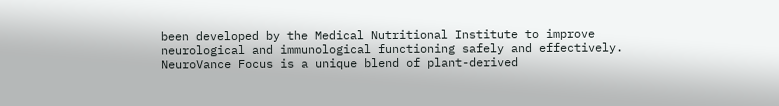been developed by the Medical Nutritional Institute to improve neurological and immunological functioning safely and effectively. NeuroVance Focus is a unique blend of plant-derived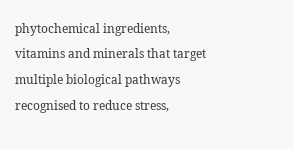phytochemical ingredients, vitamins and minerals that target multiple biological pathways recognised to reduce stress,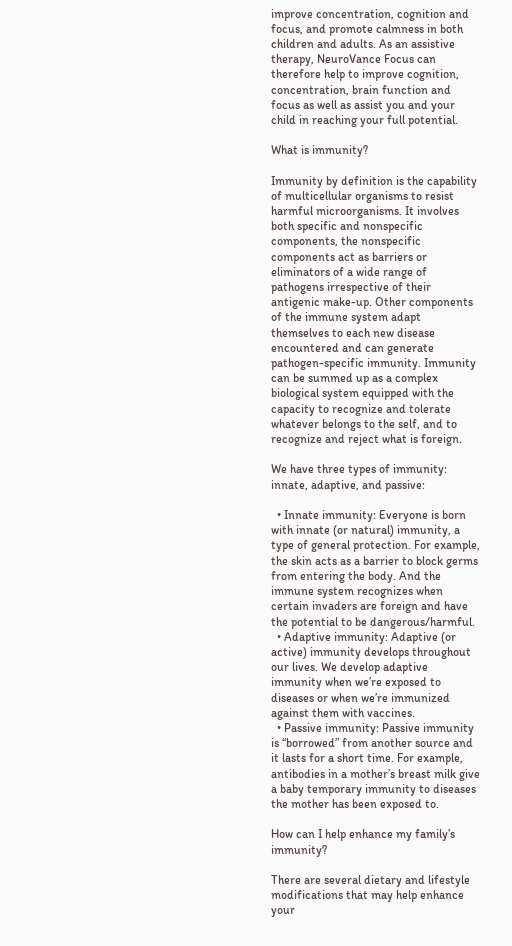improve concentration, cognition and focus, and promote calmness in both children and adults. As an assistive therapy, NeuroVance Focus can therefore help to improve cognition, concentration, brain function and focus as well as assist you and your child in reaching your full potential.

What is immunity?

Immunity by definition is the capability of multicellular organisms to resist harmful microorganisms. It involves both specific and nonspecific components, the nonspecific components act as barriers or eliminators of a wide range of pathogens irrespective of their antigenic make-up. Other components of the immune system adapt themselves to each new disease encountered and can generate pathogen-specific immunity. Immunity can be summed up as a complex biological system equipped with the capacity to recognize and tolerate whatever belongs to the self, and to recognize and reject what is foreign.

We have three types of immunity: innate, adaptive, and passive:

  • Innate immunity: Everyone is born with innate (or natural) immunity, a type of general protection. For example, the skin acts as a barrier to block germs from entering the body. And the immune system recognizes when certain invaders are foreign and have the potential to be dangerous/harmful.
  • Adaptive immunity: Adaptive (or active) immunity develops throughout our lives. We develop adaptive immunity when we’re exposed to diseases or when we’re immunized against them with vaccines.
  • Passive immunity: Passive immunity is “borrowed” from another source and it lasts for a short time. For example, antibodies in a mother’s breast milk give a baby temporary immunity to diseases the mother has been exposed to.

How can I help enhance my family’s immunity?

There are several dietary and lifestyle modifications that may help enhance your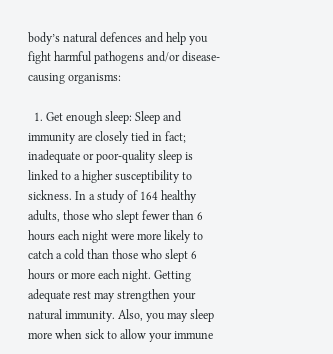body’s natural defences and help you fight harmful pathogens and/or disease-causing organisms:

  1. Get enough sleep: Sleep and immunity are closely tied in fact; inadequate or poor-quality sleep is linked to a higher susceptibility to sickness. In a study of 164 healthy adults, those who slept fewer than 6 hours each night were more likely to catch a cold than those who slept 6 hours or more each night. Getting adequate rest may strengthen your natural immunity. Also, you may sleep more when sick to allow your immune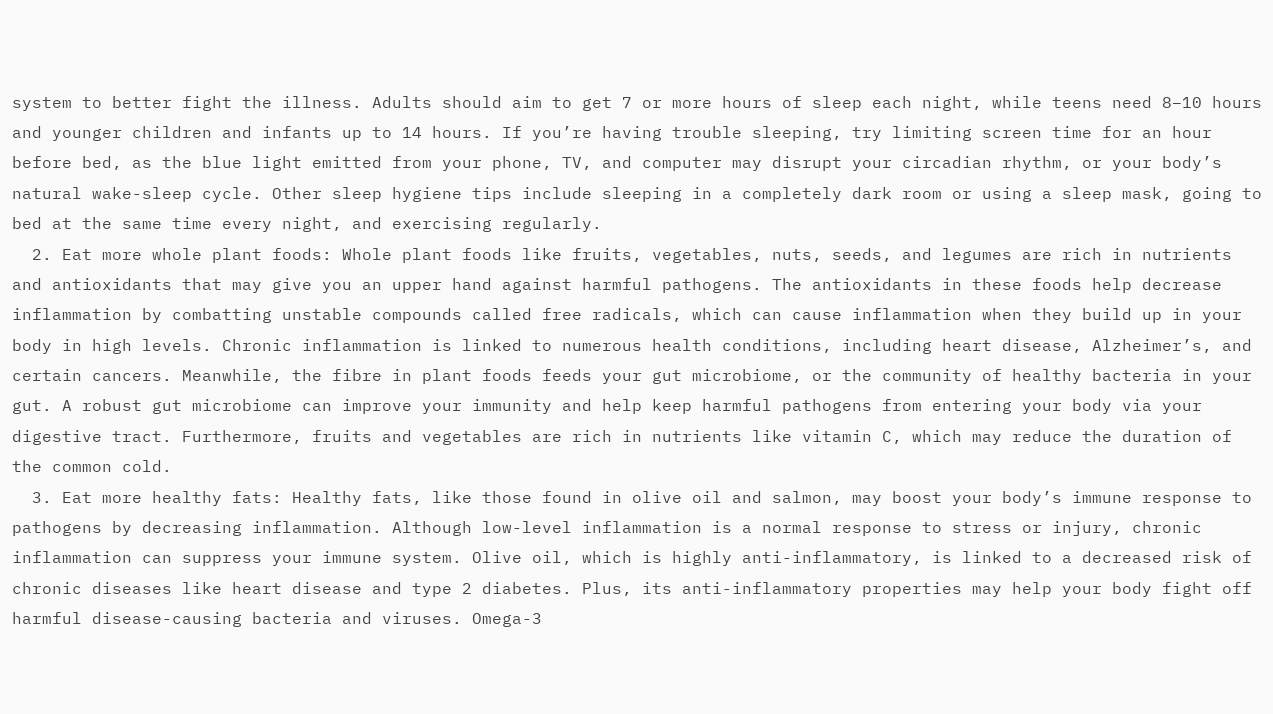system to better fight the illness. Adults should aim to get 7 or more hours of sleep each night, while teens need 8–10 hours and younger children and infants up to 14 hours. If you’re having trouble sleeping, try limiting screen time for an hour before bed, as the blue light emitted from your phone, TV, and computer may disrupt your circadian rhythm, or your body’s natural wake-sleep cycle. Other sleep hygiene tips include sleeping in a completely dark room or using a sleep mask, going to bed at the same time every night, and exercising regularly.
  2. Eat more whole plant foods: Whole plant foods like fruits, vegetables, nuts, seeds, and legumes are rich in nutrients and antioxidants that may give you an upper hand against harmful pathogens. The antioxidants in these foods help decrease inflammation by combatting unstable compounds called free radicals, which can cause inflammation when they build up in your body in high levels. Chronic inflammation is linked to numerous health conditions, including heart disease, Alzheimer’s, and certain cancers. Meanwhile, the fibre in plant foods feeds your gut microbiome, or the community of healthy bacteria in your gut. A robust gut microbiome can improve your immunity and help keep harmful pathogens from entering your body via your digestive tract. Furthermore, fruits and vegetables are rich in nutrients like vitamin C, which may reduce the duration of the common cold.
  3. Eat more healthy fats: Healthy fats, like those found in olive oil and salmon, may boost your body’s immune response to pathogens by decreasing inflammation. Although low-level inflammation is a normal response to stress or injury, chronic inflammation can suppress your immune system. Olive oil, which is highly anti-inflammatory, is linked to a decreased risk of chronic diseases like heart disease and type 2 diabetes. Plus, its anti-inflammatory properties may help your body fight off harmful disease-causing bacteria and viruses. Omega-3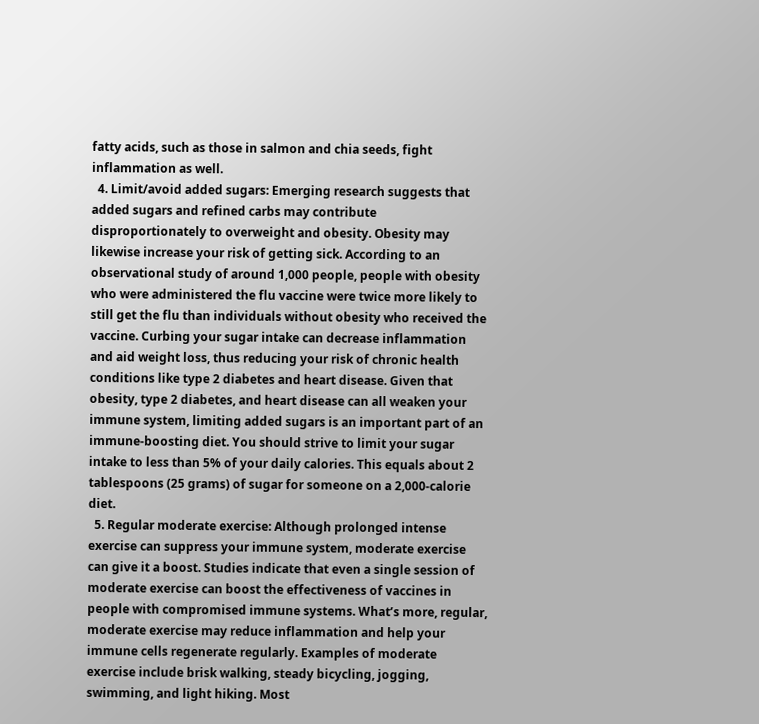fatty acids, such as those in salmon and chia seeds, fight inflammation as well.
  4. Limit/avoid added sugars: Emerging research suggests that added sugars and refined carbs may contribute disproportionately to overweight and obesity. Obesity may likewise increase your risk of getting sick. According to an observational study of around 1,000 people, people with obesity who were administered the flu vaccine were twice more likely to still get the flu than individuals without obesity who received the vaccine. Curbing your sugar intake can decrease inflammation and aid weight loss, thus reducing your risk of chronic health conditions like type 2 diabetes and heart disease. Given that obesity, type 2 diabetes, and heart disease can all weaken your immune system, limiting added sugars is an important part of an immune-boosting diet. You should strive to limit your sugar intake to less than 5% of your daily calories. This equals about 2 tablespoons (25 grams) of sugar for someone on a 2,000-calorie diet.
  5. Regular moderate exercise: Although prolonged intense exercise can suppress your immune system, moderate exercise can give it a boost. Studies indicate that even a single session of moderate exercise can boost the effectiveness of vaccines in people with compromised immune systems. What’s more, regular, moderate exercise may reduce inflammation and help your immune cells regenerate regularly. Examples of moderate exercise include brisk walking, steady bicycling, jogging, swimming, and light hiking. Most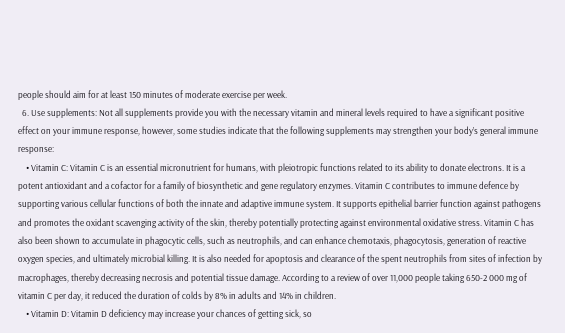people should aim for at least 150 minutes of moderate exercise per week.
  6. Use supplements: Not all supplements provide you with the necessary vitamin and mineral levels required to have a significant positive effect on your immune response, however, some studies indicate that the following supplements may strengthen your body’s general immune response:
    • Vitamin C: Vitamin C is an essential micronutrient for humans, with pleiotropic functions related to its ability to donate electrons. It is a potent antioxidant and a cofactor for a family of biosynthetic and gene regulatory enzymes. Vitamin C contributes to immune defence by supporting various cellular functions of both the innate and adaptive immune system. It supports epithelial barrier function against pathogens and promotes the oxidant scavenging activity of the skin, thereby potentially protecting against environmental oxidative stress. Vitamin C has also been shown to accumulate in phagocytic cells, such as neutrophils, and can enhance chemotaxis, phagocytosis, generation of reactive oxygen species, and ultimately microbial killing. It is also needed for apoptosis and clearance of the spent neutrophils from sites of infection by macrophages, thereby decreasing necrosis and potential tissue damage. According to a review of over 11,000 people taking 650-2 000 mg of vitamin C per day, it reduced the duration of colds by 8% in adults and 14% in children.
    • Vitamin D: Vitamin D deficiency may increase your chances of getting sick, so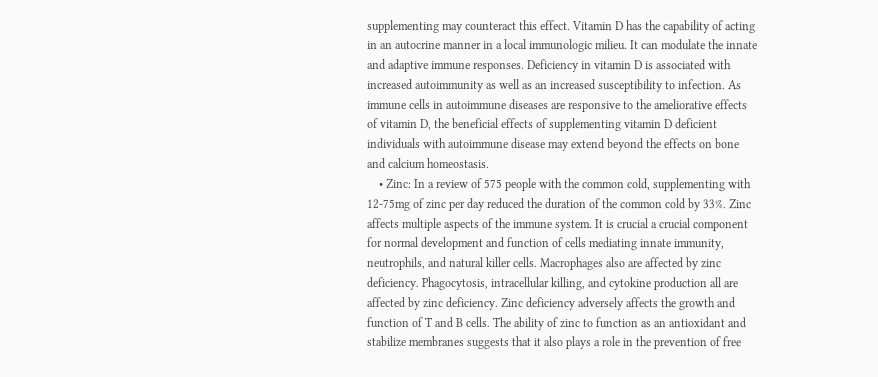supplementing may counteract this effect. Vitamin D has the capability of acting in an autocrine manner in a local immunologic milieu. It can modulate the innate and adaptive immune responses. Deficiency in vitamin D is associated with increased autoimmunity as well as an increased susceptibility to infection. As immune cells in autoimmune diseases are responsive to the ameliorative effects of vitamin D, the beneficial effects of supplementing vitamin D deficient individuals with autoimmune disease may extend beyond the effects on bone and calcium homeostasis.
    • Zinc: In a review of 575 people with the common cold, supplementing with 12-75mg of zinc per day reduced the duration of the common cold by 33%. Zinc affects multiple aspects of the immune system. It is crucial a crucial component for normal development and function of cells mediating innate immunity, neutrophils, and natural killer cells. Macrophages also are affected by zinc deficiency. Phagocytosis, intracellular killing, and cytokine production all are affected by zinc deficiency. Zinc deficiency adversely affects the growth and function of T and B cells. The ability of zinc to function as an antioxidant and stabilize membranes suggests that it also plays a role in the prevention of free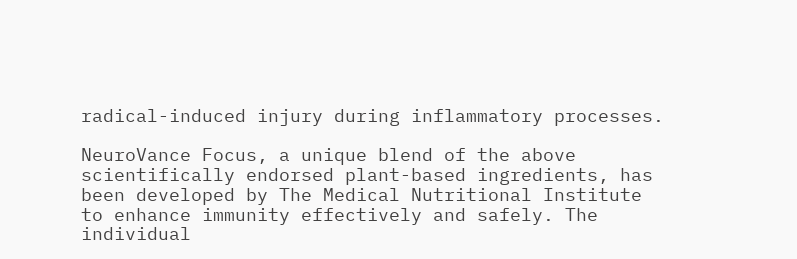radical-induced injury during inflammatory processes.

NeuroVance Focus, a unique blend of the above scientifically endorsed plant-based ingredients, has been developed by The Medical Nutritional Institute to enhance immunity effectively and safely. The individual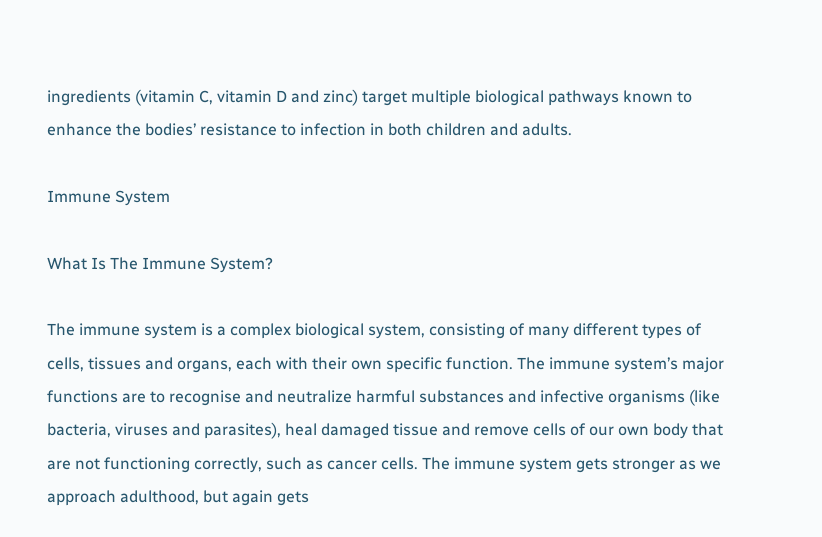ingredients (vitamin C, vitamin D and zinc) target multiple biological pathways known to enhance the bodies’ resistance to infection in both children and adults.

Immune System

What Is The Immune System?

The immune system is a complex biological system, consisting of many different types of cells, tissues and organs, each with their own specific function. The immune system’s major functions are to recognise and neutralize harmful substances and infective organisms (like bacteria, viruses and parasites), heal damaged tissue and remove cells of our own body that are not functioning correctly, such as cancer cells. The immune system gets stronger as we approach adulthood, but again gets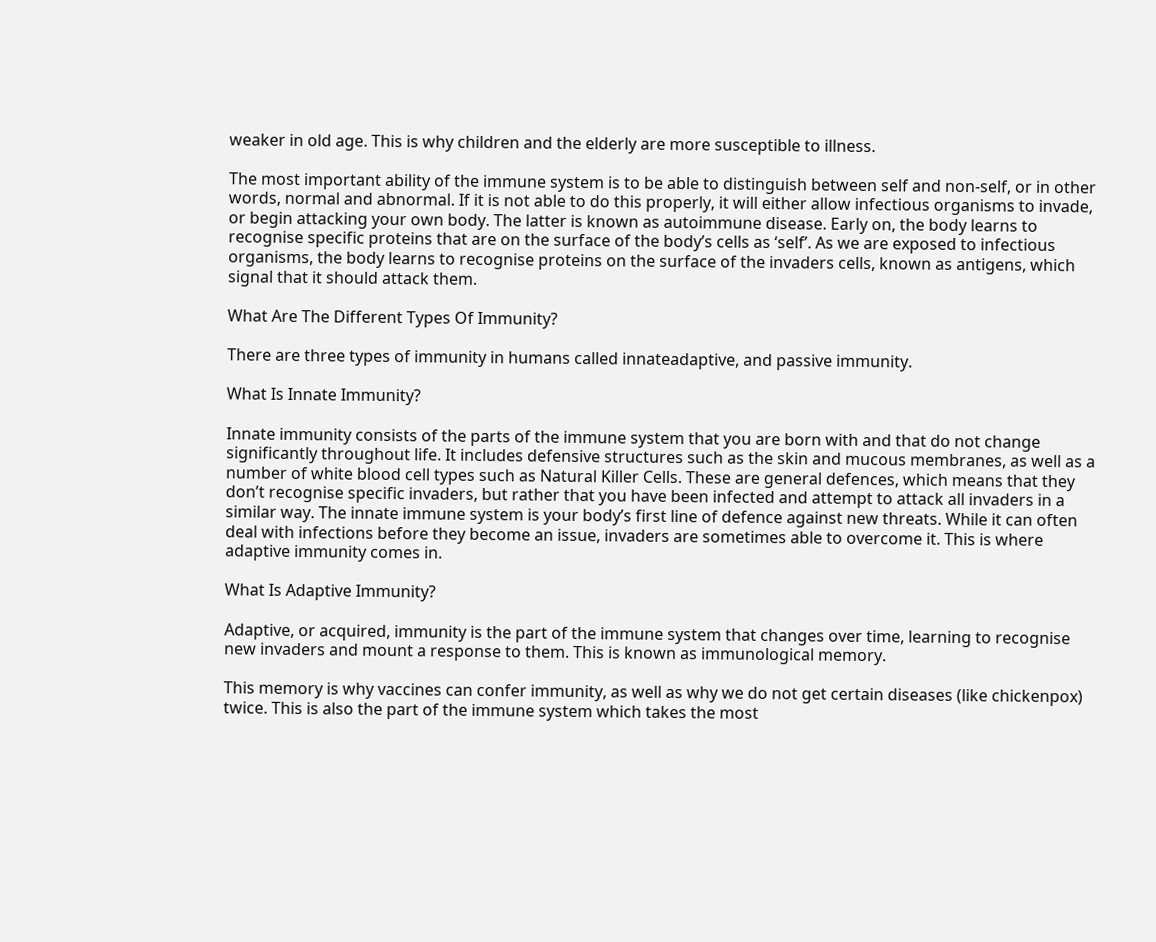weaker in old age. This is why children and the elderly are more susceptible to illness.

The most important ability of the immune system is to be able to distinguish between self and non-self, or in other words, normal and abnormal. If it is not able to do this properly, it will either allow infectious organisms to invade, or begin attacking your own body. The latter is known as autoimmune disease. Early on, the body learns to recognise specific proteins that are on the surface of the body’s cells as ‘self’. As we are exposed to infectious organisms, the body learns to recognise proteins on the surface of the invaders cells, known as antigens, which signal that it should attack them.

What Are The Different Types Of Immunity?

There are three types of immunity in humans called innateadaptive, and passive immunity.

What Is Innate Immunity?

Innate immunity consists of the parts of the immune system that you are born with and that do not change significantly throughout life. It includes defensive structures such as the skin and mucous membranes, as well as a number of white blood cell types such as Natural Killer Cells. These are general defences, which means that they don’t recognise specific invaders, but rather that you have been infected and attempt to attack all invaders in a similar way. The innate immune system is your body’s first line of defence against new threats. While it can often deal with infections before they become an issue, invaders are sometimes able to overcome it. This is where adaptive immunity comes in.

What Is Adaptive Immunity?

Adaptive, or acquired, immunity is the part of the immune system that changes over time, learning to recognise new invaders and mount a response to them. This is known as immunological memory.

This memory is why vaccines can confer immunity, as well as why we do not get certain diseases (like chickenpox) twice. This is also the part of the immune system which takes the most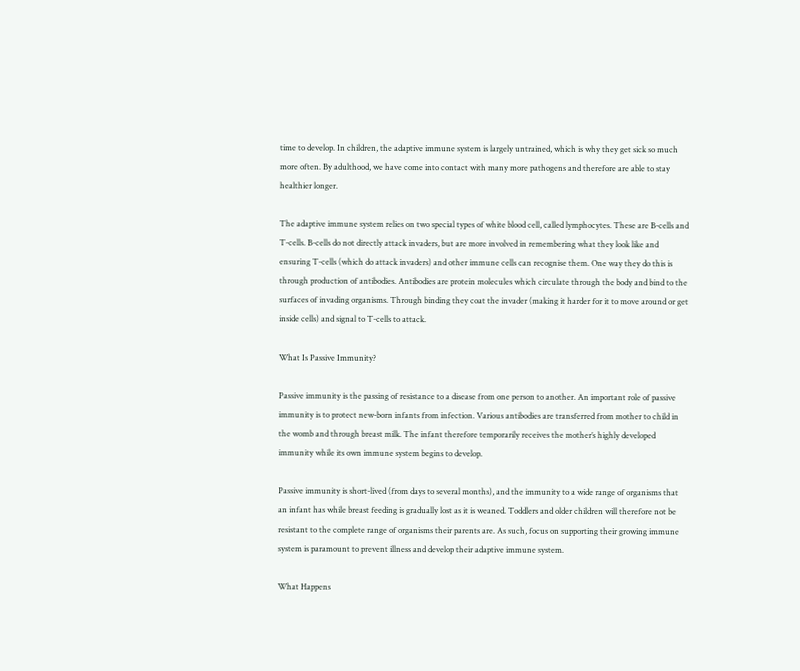time to develop. In children, the adaptive immune system is largely untrained, which is why they get sick so much more often. By adulthood, we have come into contact with many more pathogens and therefore are able to stay healthier longer.

The adaptive immune system relies on two special types of white blood cell, called lymphocytes. These are B-cells and T-cells. B-cells do not directly attack invaders, but are more involved in remembering what they look like and ensuring T-cells (which do attack invaders) and other immune cells can recognise them. One way they do this is through production of antibodies. Antibodies are protein molecules which circulate through the body and bind to the surfaces of invading organisms. Through binding they coat the invader (making it harder for it to move around or get inside cells) and signal to T-cells to attack.

What Is Passive Immunity?

Passive immunity is the passing of resistance to a disease from one person to another. An important role of passive immunity is to protect new-born infants from infection. Various antibodies are transferred from mother to child in the womb and through breast milk. The infant therefore temporarily receives the mother’s highly developed immunity while its own immune system begins to develop.

Passive immunity is short-lived (from days to several months), and the immunity to a wide range of organisms that an infant has while breast feeding is gradually lost as it is weaned. Toddlers and older children will therefore not be resistant to the complete range of organisms their parents are. As such, focus on supporting their growing immune system is paramount to prevent illness and develop their adaptive immune system.

What Happens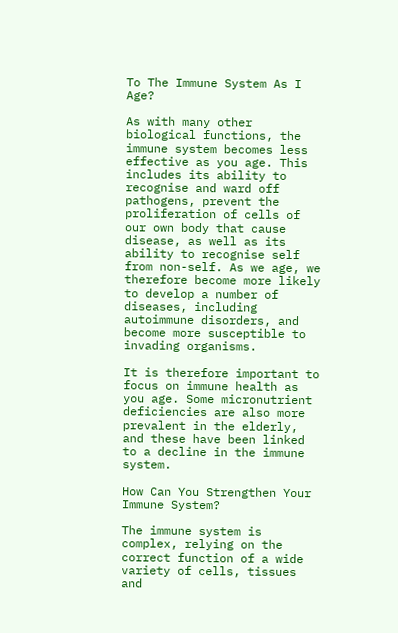To The Immune System As I Age?

As with many other biological functions, the immune system becomes less effective as you age. This includes its ability to recognise and ward off pathogens, prevent the proliferation of cells of our own body that cause disease, as well as its ability to recognise self from non-self. As we age, we therefore become more likely to develop a number of diseases, including autoimmune disorders, and become more susceptible to invading organisms.

It is therefore important to focus on immune health as you age. Some micronutrient deficiencies are also more prevalent in the elderly, and these have been linked to a decline in the immune system.

How Can You Strengthen Your Immune System?

The immune system is complex, relying on the correct function of a wide variety of cells, tissues and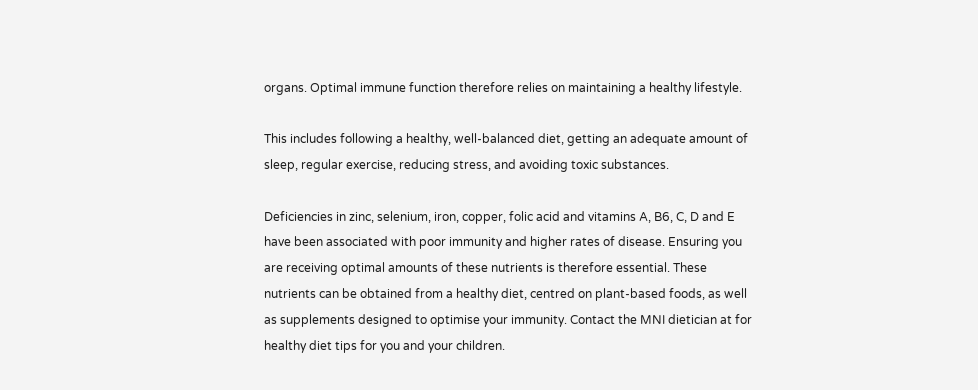organs. Optimal immune function therefore relies on maintaining a healthy lifestyle.

This includes following a healthy, well-balanced diet, getting an adequate amount of sleep, regular exercise, reducing stress, and avoiding toxic substances.

Deficiencies in zinc, selenium, iron, copper, folic acid and vitamins A, B6, C, D and E have been associated with poor immunity and higher rates of disease. Ensuring you are receiving optimal amounts of these nutrients is therefore essential. These nutrients can be obtained from a healthy diet, centred on plant-based foods, as well as supplements designed to optimise your immunity. Contact the MNI dietician at for healthy diet tips for you and your children.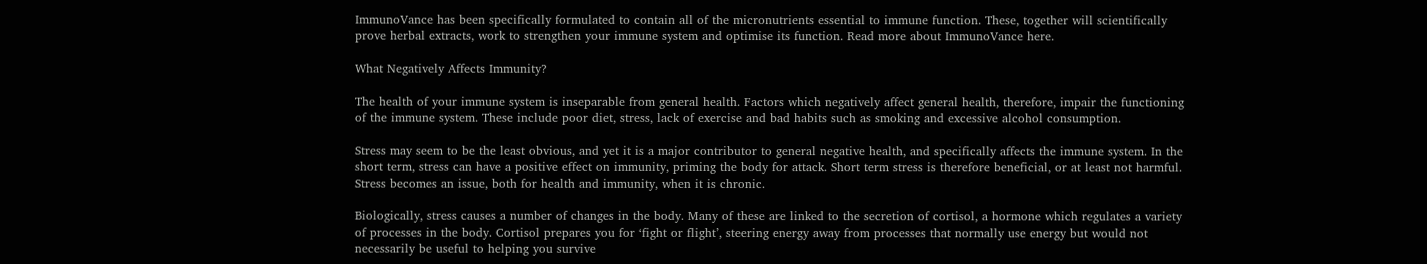ImmunoVance has been specifically formulated to contain all of the micronutrients essential to immune function. These, together will scientifically prove herbal extracts, work to strengthen your immune system and optimise its function. Read more about ImmunoVance here.

What Negatively Affects Immunity?

The health of your immune system is inseparable from general health. Factors which negatively affect general health, therefore, impair the functioning of the immune system. These include poor diet, stress, lack of exercise and bad habits such as smoking and excessive alcohol consumption.

Stress may seem to be the least obvious, and yet it is a major contributor to general negative health, and specifically affects the immune system. In the short term, stress can have a positive effect on immunity, priming the body for attack. Short term stress is therefore beneficial, or at least not harmful. Stress becomes an issue, both for health and immunity, when it is chronic.

Biologically, stress causes a number of changes in the body. Many of these are linked to the secretion of cortisol, a hormone which regulates a variety of processes in the body. Cortisol prepares you for ‘fight or flight’, steering energy away from processes that normally use energy but would not necessarily be useful to helping you survive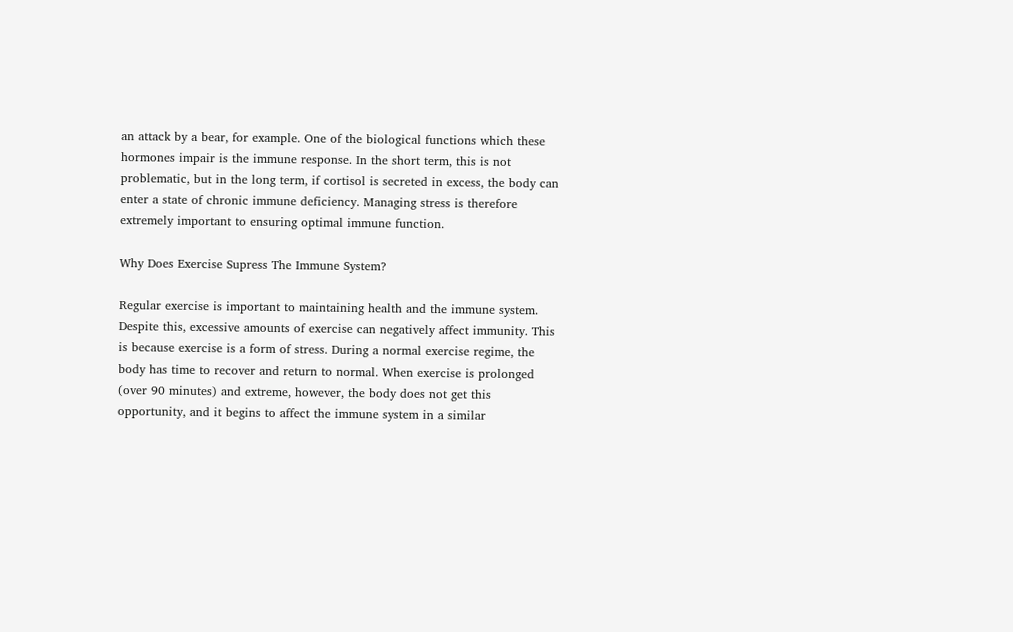an attack by a bear, for example. One of the biological functions which these hormones impair is the immune response. In the short term, this is not problematic, but in the long term, if cortisol is secreted in excess, the body can enter a state of chronic immune deficiency. Managing stress is therefore extremely important to ensuring optimal immune function.

Why Does Exercise Supress The Immune System?

Regular exercise is important to maintaining health and the immune system. Despite this, excessive amounts of exercise can negatively affect immunity. This is because exercise is a form of stress. During a normal exercise regime, the body has time to recover and return to normal. When exercise is prolonged (over 90 minutes) and extreme, however, the body does not get this opportunity, and it begins to affect the immune system in a similar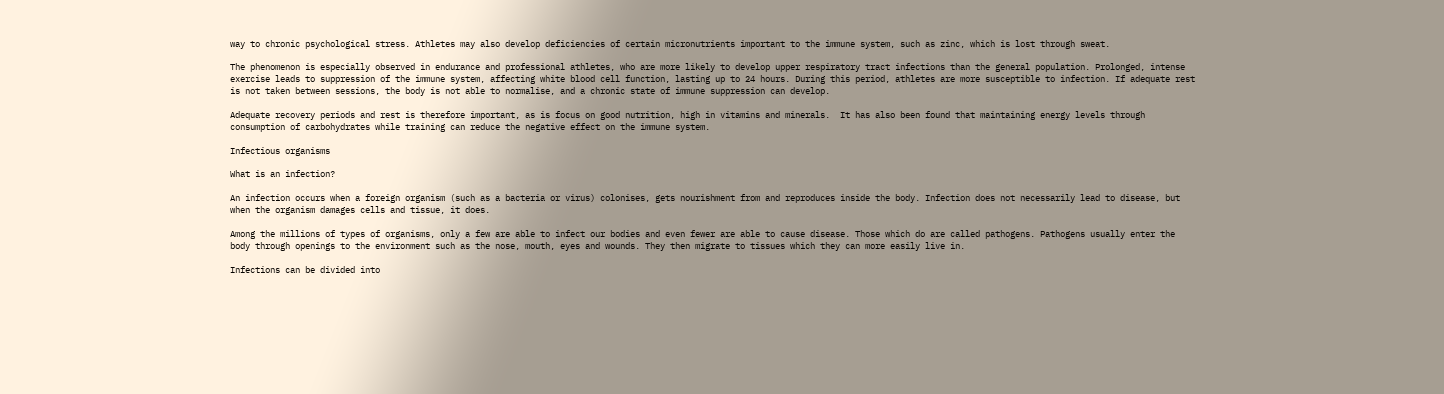way to chronic psychological stress. Athletes may also develop deficiencies of certain micronutrients important to the immune system, such as zinc, which is lost through sweat.

The phenomenon is especially observed in endurance and professional athletes, who are more likely to develop upper respiratory tract infections than the general population. Prolonged, intense exercise leads to suppression of the immune system, affecting white blood cell function, lasting up to 24 hours. During this period, athletes are more susceptible to infection. If adequate rest is not taken between sessions, the body is not able to normalise, and a chronic state of immune suppression can develop.

Adequate recovery periods and rest is therefore important, as is focus on good nutrition, high in vitamins and minerals.  It has also been found that maintaining energy levels through consumption of carbohydrates while training can reduce the negative effect on the immune system.

Infectious organisms

What is an infection?

An infection occurs when a foreign organism (such as a bacteria or virus) colonises, gets nourishment from and reproduces inside the body. Infection does not necessarily lead to disease, but when the organism damages cells and tissue, it does.

Among the millions of types of organisms, only a few are able to infect our bodies and even fewer are able to cause disease. Those which do are called pathogens. Pathogens usually enter the body through openings to the environment such as the nose, mouth, eyes and wounds. They then migrate to tissues which they can more easily live in.

Infections can be divided into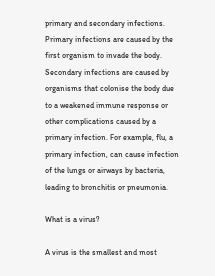primary and secondary infections. Primary infections are caused by the first organism to invade the body. Secondary infections are caused by organisms that colonise the body due to a weakened immune response or other complications caused by a primary infection. For example, flu, a primary infection, can cause infection of the lungs or airways by bacteria, leading to bronchitis or pneumonia.

What is a virus?

A virus is the smallest and most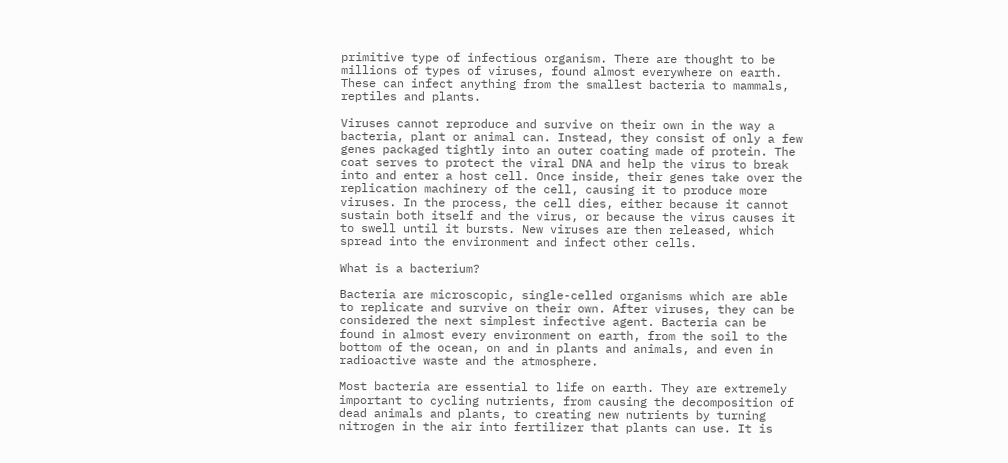primitive type of infectious organism. There are thought to be millions of types of viruses, found almost everywhere on earth. These can infect anything from the smallest bacteria to mammals, reptiles and plants.

Viruses cannot reproduce and survive on their own in the way a bacteria, plant or animal can. Instead, they consist of only a few genes packaged tightly into an outer coating made of protein. The coat serves to protect the viral DNA and help the virus to break into and enter a host cell. Once inside, their genes take over the replication machinery of the cell, causing it to produce more viruses. In the process, the cell dies, either because it cannot sustain both itself and the virus, or because the virus causes it to swell until it bursts. New viruses are then released, which spread into the environment and infect other cells.

What is a bacterium?

Bacteria are microscopic, single-celled organisms which are able to replicate and survive on their own. After viruses, they can be considered the next simplest infective agent. Bacteria can be found in almost every environment on earth, from the soil to the bottom of the ocean, on and in plants and animals, and even in radioactive waste and the atmosphere.

Most bacteria are essential to life on earth. They are extremely important to cycling nutrients, from causing the decomposition of dead animals and plants, to creating new nutrients by turning nitrogen in the air into fertilizer that plants can use. It is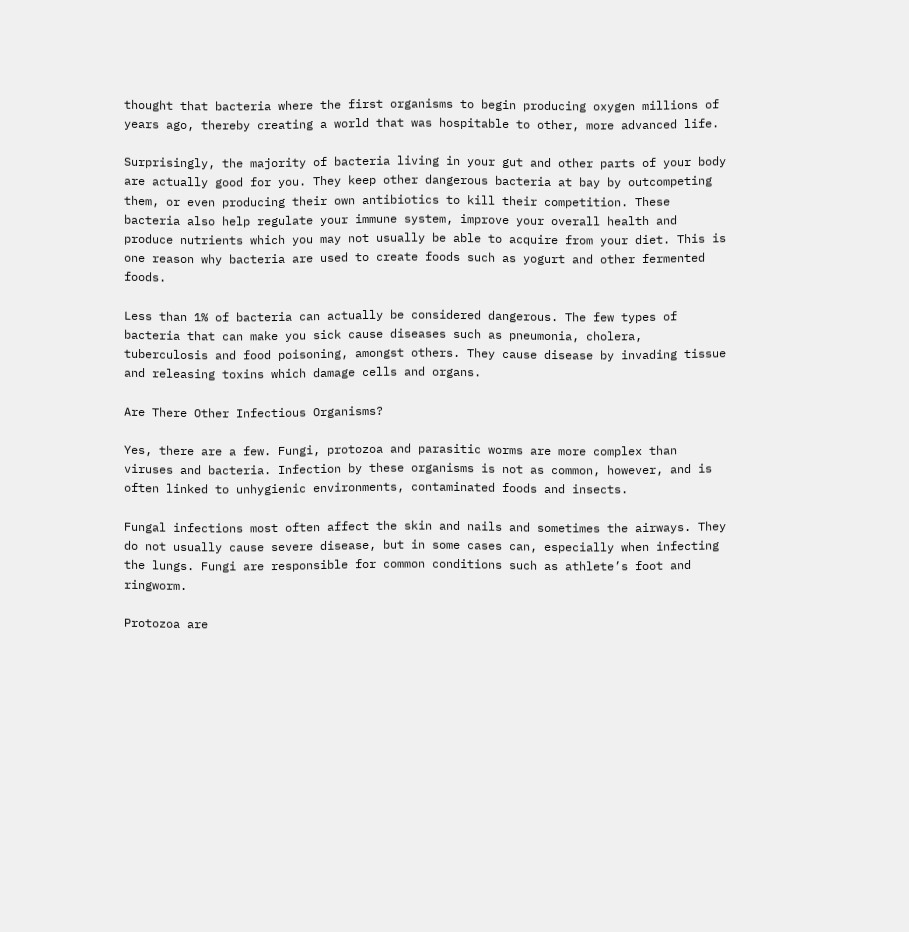thought that bacteria where the first organisms to begin producing oxygen millions of years ago, thereby creating a world that was hospitable to other, more advanced life.

Surprisingly, the majority of bacteria living in your gut and other parts of your body are actually good for you. They keep other dangerous bacteria at bay by outcompeting them, or even producing their own antibiotics to kill their competition. These bacteria also help regulate your immune system, improve your overall health and produce nutrients which you may not usually be able to acquire from your diet. This is one reason why bacteria are used to create foods such as yogurt and other fermented foods.

Less than 1% of bacteria can actually be considered dangerous. The few types of bacteria that can make you sick cause diseases such as pneumonia, cholera, tuberculosis and food poisoning, amongst others. They cause disease by invading tissue and releasing toxins which damage cells and organs.

Are There Other Infectious Organisms?

Yes, there are a few. Fungi, protozoa and parasitic worms are more complex than viruses and bacteria. Infection by these organisms is not as common, however, and is often linked to unhygienic environments, contaminated foods and insects.

Fungal infections most often affect the skin and nails and sometimes the airways. They do not usually cause severe disease, but in some cases can, especially when infecting the lungs. Fungi are responsible for common conditions such as athlete’s foot and ringworm.

Protozoa are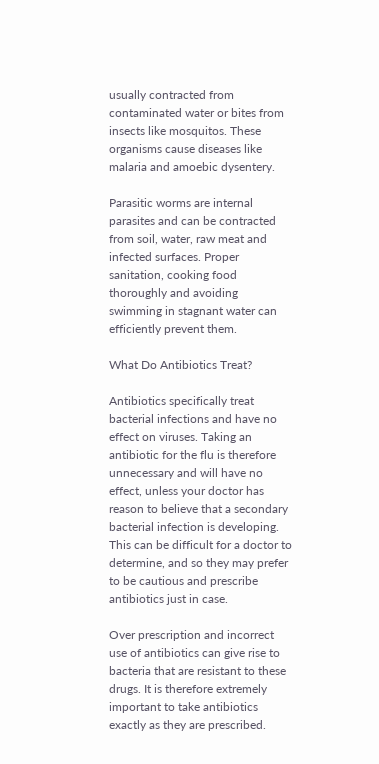usually contracted from contaminated water or bites from insects like mosquitos. These organisms cause diseases like malaria and amoebic dysentery.

Parasitic worms are internal parasites and can be contracted from soil, water, raw meat and infected surfaces. Proper sanitation, cooking food thoroughly and avoiding swimming in stagnant water can efficiently prevent them.

What Do Antibiotics Treat?

Antibiotics specifically treat bacterial infections and have no effect on viruses. Taking an antibiotic for the flu is therefore unnecessary and will have no effect, unless your doctor has reason to believe that a secondary bacterial infection is developing. This can be difficult for a doctor to determine, and so they may prefer to be cautious and prescribe antibiotics just in case.

Over prescription and incorrect use of antibiotics can give rise to bacteria that are resistant to these drugs. It is therefore extremely important to take antibiotics exactly as they are prescribed.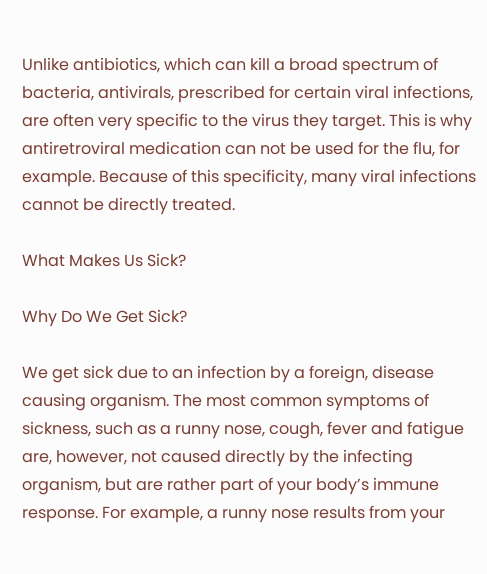Unlike antibiotics, which can kill a broad spectrum of bacteria, antivirals, prescribed for certain viral infections, are often very specific to the virus they target. This is why antiretroviral medication can not be used for the flu, for example. Because of this specificity, many viral infections cannot be directly treated.

What Makes Us Sick?

Why Do We Get Sick?

We get sick due to an infection by a foreign, disease causing organism. The most common symptoms of sickness, such as a runny nose, cough, fever and fatigue are, however, not caused directly by the infecting organism, but are rather part of your body’s immune response. For example, a runny nose results from your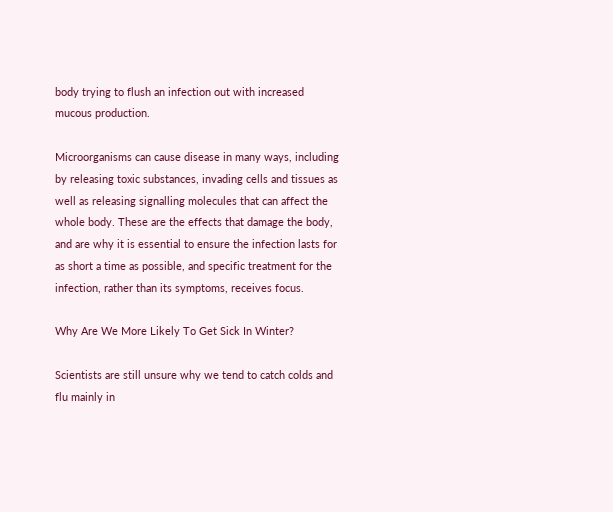body trying to flush an infection out with increased mucous production.

Microorganisms can cause disease in many ways, including by releasing toxic substances, invading cells and tissues as well as releasing signalling molecules that can affect the whole body. These are the effects that damage the body, and are why it is essential to ensure the infection lasts for as short a time as possible, and specific treatment for the infection, rather than its symptoms, receives focus.

Why Are We More Likely To Get Sick In Winter?

Scientists are still unsure why we tend to catch colds and flu mainly in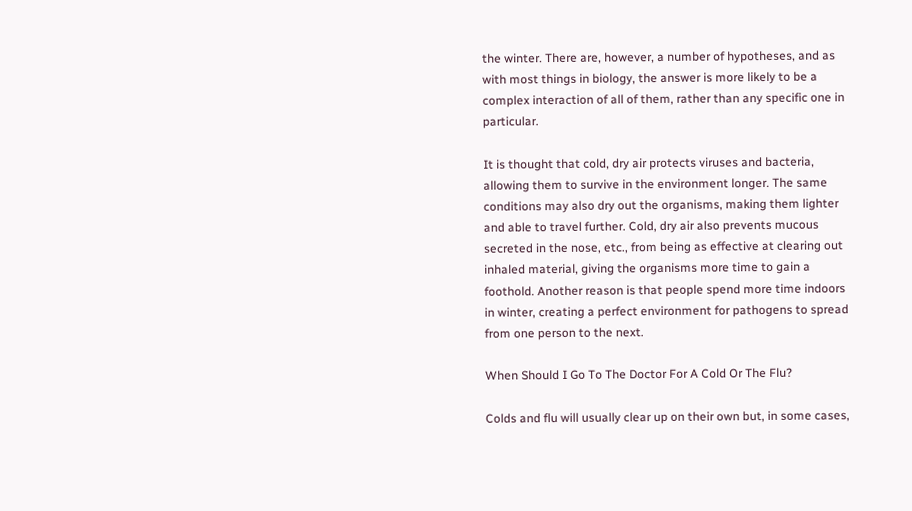the winter. There are, however, a number of hypotheses, and as with most things in biology, the answer is more likely to be a complex interaction of all of them, rather than any specific one in particular.

It is thought that cold, dry air protects viruses and bacteria, allowing them to survive in the environment longer. The same conditions may also dry out the organisms, making them lighter and able to travel further. Cold, dry air also prevents mucous secreted in the nose, etc., from being as effective at clearing out inhaled material, giving the organisms more time to gain a foothold. Another reason is that people spend more time indoors in winter, creating a perfect environment for pathogens to spread from one person to the next.

When Should I Go To The Doctor For A Cold Or The Flu?

Colds and flu will usually clear up on their own but, in some cases,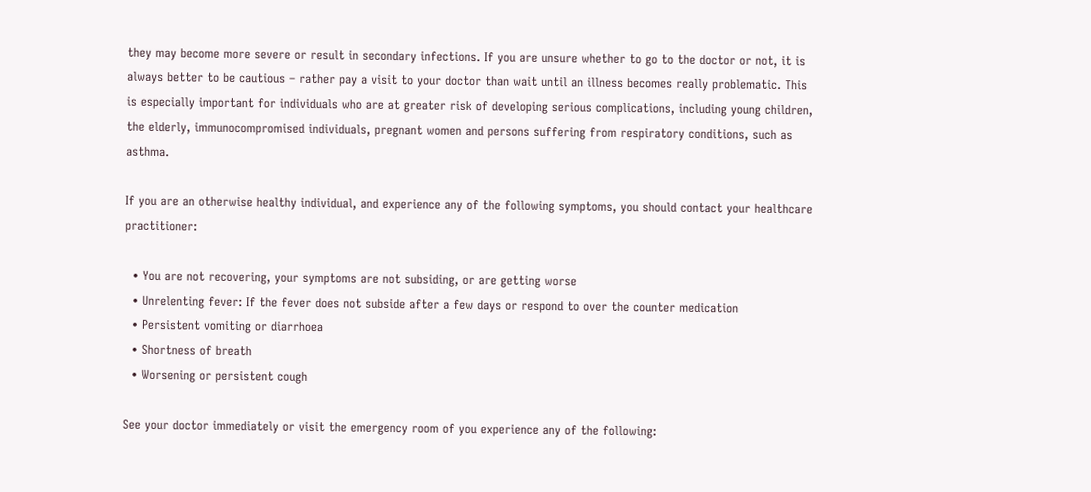they may become more severe or result in secondary infections. If you are unsure whether to go to the doctor or not, it is always better to be cautious – rather pay a visit to your doctor than wait until an illness becomes really problematic. This is especially important for individuals who are at greater risk of developing serious complications, including young children, the elderly, immunocompromised individuals, pregnant women and persons suffering from respiratory conditions, such as asthma.

If you are an otherwise healthy individual, and experience any of the following symptoms, you should contact your healthcare practitioner:

  • You are not recovering, your symptoms are not subsiding, or are getting worse
  • Unrelenting fever: If the fever does not subside after a few days or respond to over the counter medication
  • Persistent vomiting or diarrhoea
  • Shortness of breath
  • Worsening or persistent cough

See your doctor immediately or visit the emergency room of you experience any of the following: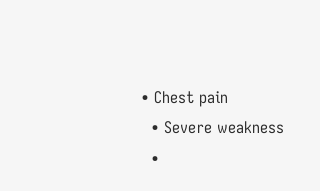• Chest pain
  • Severe weakness
  •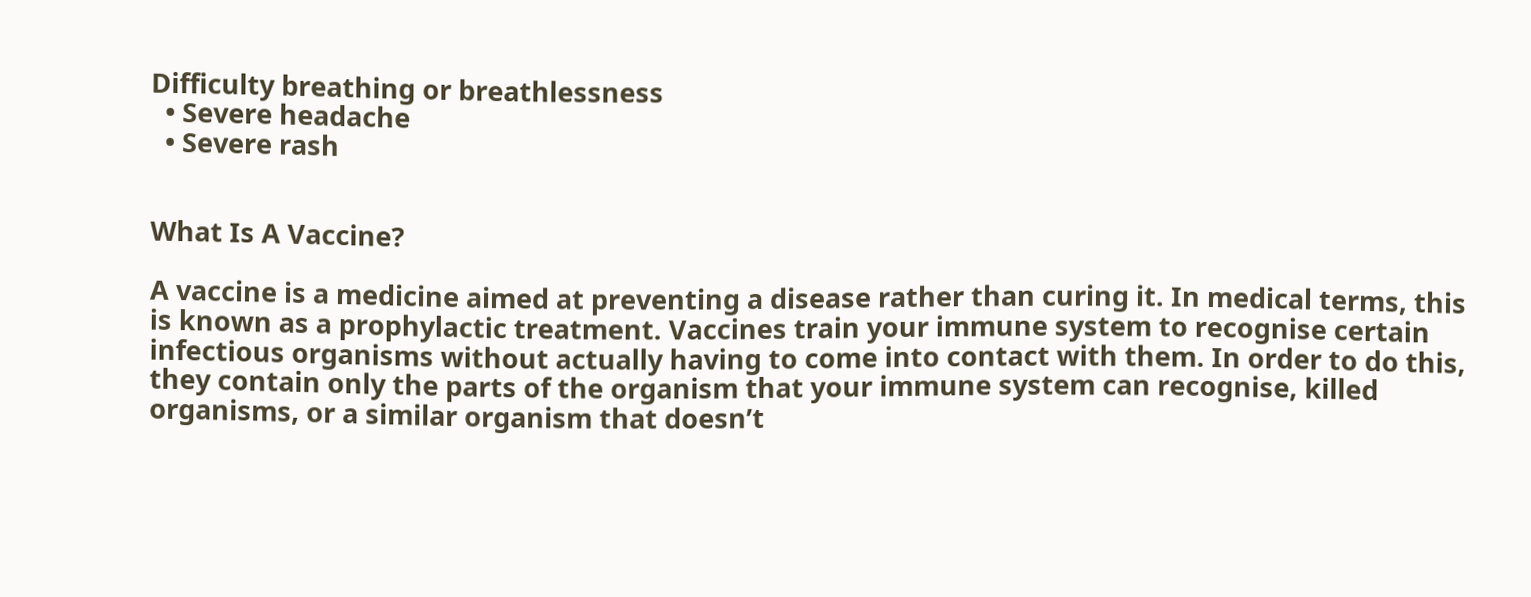Difficulty breathing or breathlessness
  • Severe headache
  • Severe rash


What Is A Vaccine?

A vaccine is a medicine aimed at preventing a disease rather than curing it. In medical terms, this is known as a prophylactic treatment. Vaccines train your immune system to recognise certain infectious organisms without actually having to come into contact with them. In order to do this, they contain only the parts of the organism that your immune system can recognise, killed organisms, or a similar organism that doesn’t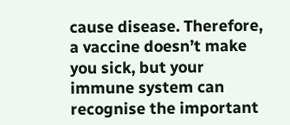cause disease. Therefore, a vaccine doesn’t make you sick, but your immune system can recognise the important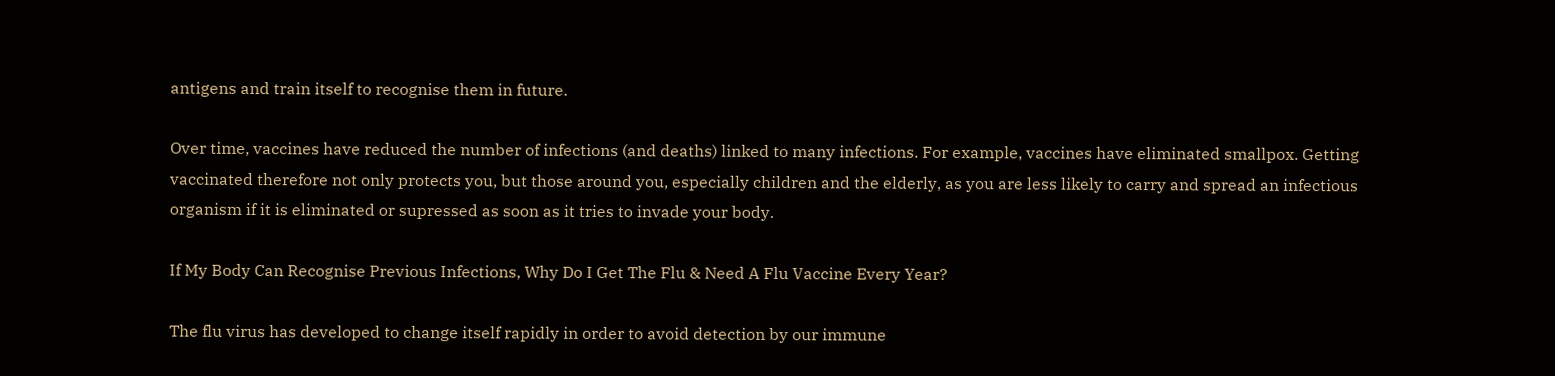antigens and train itself to recognise them in future.

Over time, vaccines have reduced the number of infections (and deaths) linked to many infections. For example, vaccines have eliminated smallpox. Getting vaccinated therefore not only protects you, but those around you, especially children and the elderly, as you are less likely to carry and spread an infectious organism if it is eliminated or supressed as soon as it tries to invade your body.

If My Body Can Recognise Previous Infections, Why Do I Get The Flu & Need A Flu Vaccine Every Year?

The flu virus has developed to change itself rapidly in order to avoid detection by our immune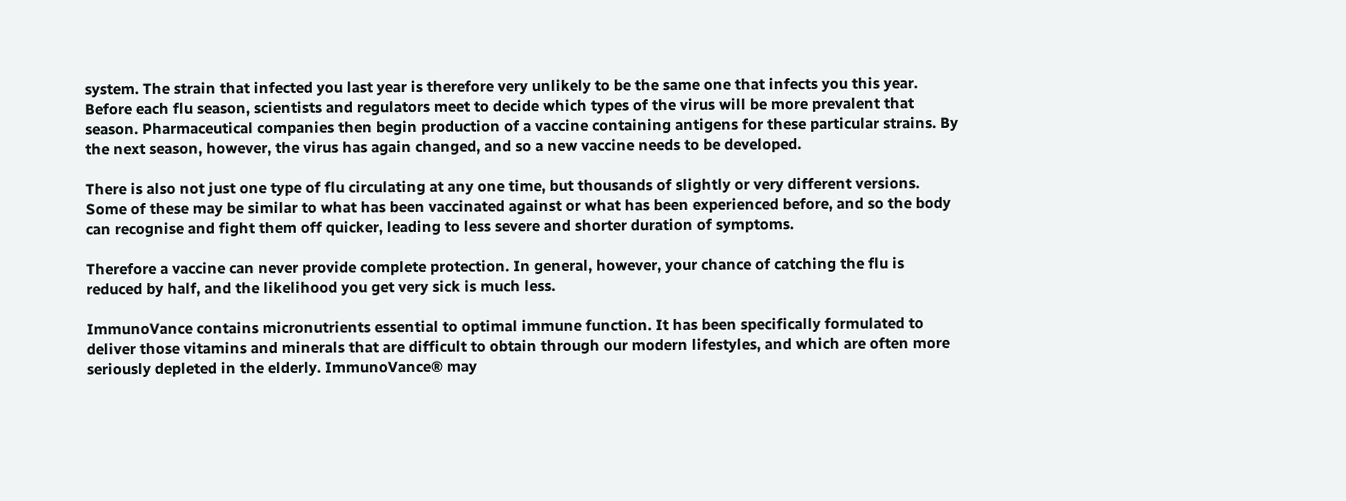system. The strain that infected you last year is therefore very unlikely to be the same one that infects you this year. Before each flu season, scientists and regulators meet to decide which types of the virus will be more prevalent that season. Pharmaceutical companies then begin production of a vaccine containing antigens for these particular strains. By the next season, however, the virus has again changed, and so a new vaccine needs to be developed.

There is also not just one type of flu circulating at any one time, but thousands of slightly or very different versions. Some of these may be similar to what has been vaccinated against or what has been experienced before, and so the body can recognise and fight them off quicker, leading to less severe and shorter duration of symptoms.

Therefore a vaccine can never provide complete protection. In general, however, your chance of catching the flu is reduced by half, and the likelihood you get very sick is much less.

ImmunoVance contains micronutrients essential to optimal immune function. It has been specifically formulated to deliver those vitamins and minerals that are difficult to obtain through our modern lifestyles, and which are often more seriously depleted in the elderly. ImmunoVance® may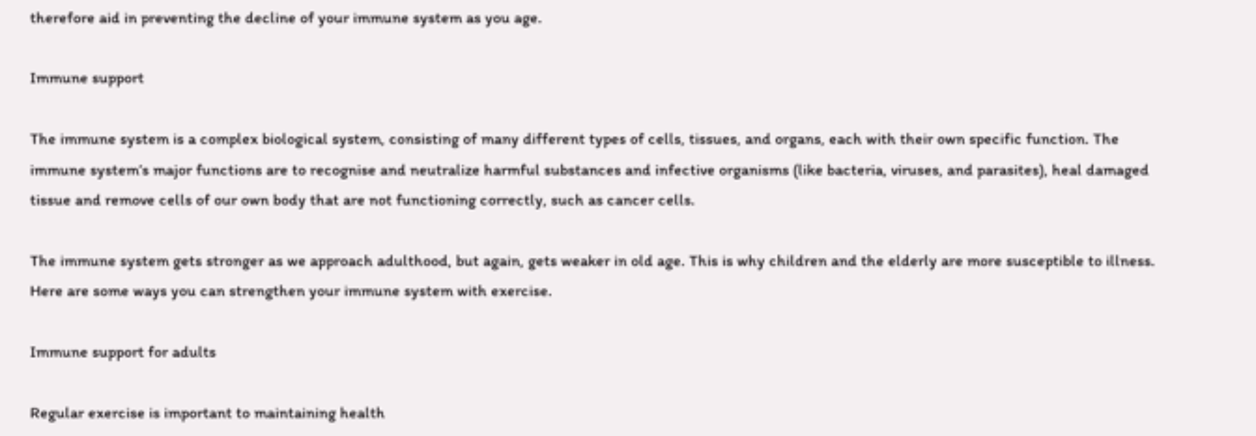therefore aid in preventing the decline of your immune system as you age.

Immune support

The immune system is a complex biological system, consisting of many different types of cells, tissues, and organs, each with their own specific function. The immune system’s major functions are to recognise and neutralize harmful substances and infective organisms (like bacteria, viruses, and parasites), heal damaged tissue and remove cells of our own body that are not functioning correctly, such as cancer cells.

The immune system gets stronger as we approach adulthood, but again, gets weaker in old age. This is why children and the elderly are more susceptible to illness. Here are some ways you can strengthen your immune system with exercise.

Immune support for adults

Regular exercise is important to maintaining health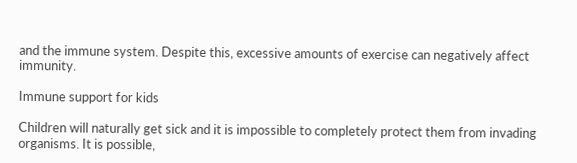and the immune system. Despite this, excessive amounts of exercise can negatively affect immunity.

Immune support for kids

Children will naturally get sick and it is impossible to completely protect them from invading organisms. It is possible,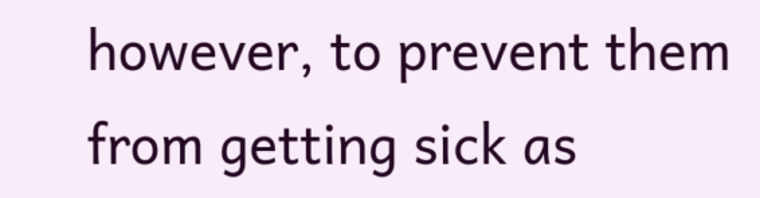however, to prevent them from getting sick as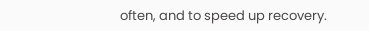often, and to speed up recovery.